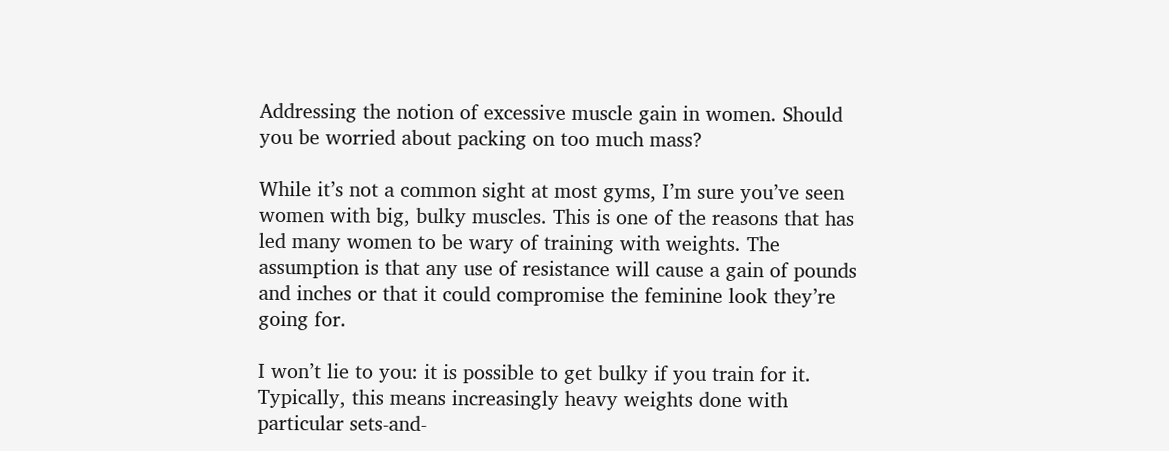Addressing the notion of excessive muscle gain in women. Should you be worried about packing on too much mass?

While it’s not a common sight at most gyms, I’m sure you’ve seen women with big, bulky muscles. This is one of the reasons that has led many women to be wary of training with weights. The assumption is that any use of resistance will cause a gain of pounds and inches or that it could compromise the feminine look they’re going for.

I won’t lie to you: it is possible to get bulky if you train for it. Typically, this means increasingly heavy weights done with particular sets-and-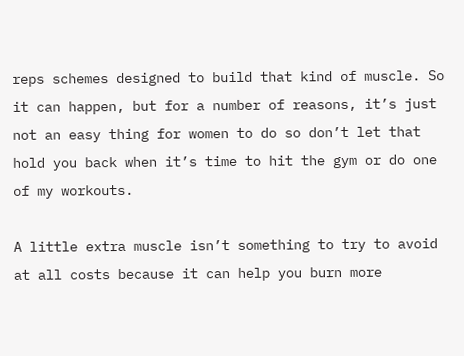reps schemes designed to build that kind of muscle. So it can happen, but for a number of reasons, it’s just not an easy thing for women to do so don’t let that hold you back when it’s time to hit the gym or do one of my workouts.

A little extra muscle isn’t something to try to avoid at all costs because it can help you burn more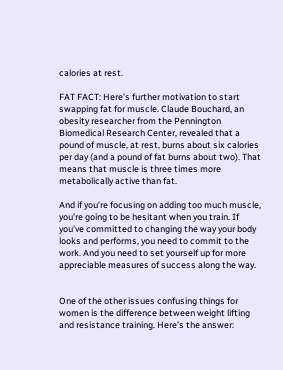calories at rest.

FAT FACT: Here’s further motivation to start swapping fat for muscle. Claude Bouchard, an obesity researcher from the Pennington Biomedical Research Center, revealed that a pound of muscle, at rest, burns about six calories per day (and a pound of fat burns about two). That means that muscle is three times more metabolically active than fat.

And if you’re focusing on adding too much muscle, you’re going to be hesitant when you train. If you’ve committed to changing the way your body looks and performs, you need to commit to the work. And you need to set yourself up for more appreciable measures of success along the way.


One of the other issues confusing things for women is the difference between weight lifting and resistance training. Here’s the answer: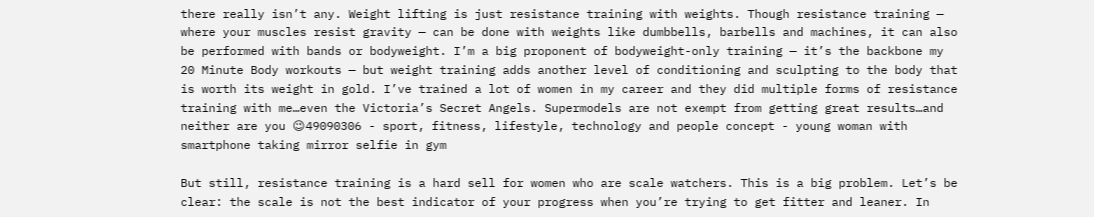there really isn’t any. Weight lifting is just resistance training with weights. Though resistance training — where your muscles resist gravity — can be done with weights like dumbbells, barbells and machines, it can also be performed with bands or bodyweight. I’m a big proponent of bodyweight-only training — it’s the backbone my 20 Minute Body workouts — but weight training adds another level of conditioning and sculpting to the body that is worth its weight in gold. I’ve trained a lot of women in my career and they did multiple forms of resistance training with me…even the Victoria’s Secret Angels. Supermodels are not exempt from getting great results…and neither are you 😉49090306 - sport, fitness, lifestyle, technology and people concept - young woman with smartphone taking mirror selfie in gym

But still, resistance training is a hard sell for women who are scale watchers. This is a big problem. Let’s be clear: the scale is not the best indicator of your progress when you’re trying to get fitter and leaner. In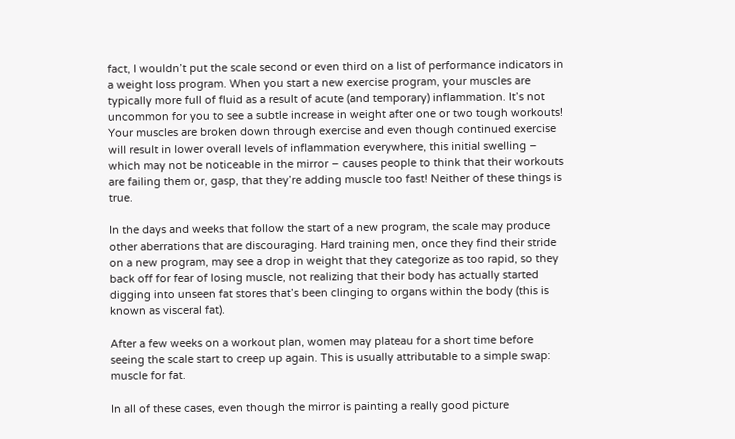fact, I wouldn’t put the scale second or even third on a list of performance indicators in a weight loss program. When you start a new exercise program, your muscles are typically more full of fluid as a result of acute (and temporary) inflammation. It’s not uncommon for you to see a subtle increase in weight after one or two tough workouts! Your muscles are broken down through exercise and even though continued exercise will result in lower overall levels of inflammation everywhere, this initial swelling – which may not be noticeable in the mirror – causes people to think that their workouts are failing them or, gasp, that they’re adding muscle too fast! Neither of these things is true.

In the days and weeks that follow the start of a new program, the scale may produce other aberrations that are discouraging. Hard training men, once they find their stride on a new program, may see a drop in weight that they categorize as too rapid, so they back off for fear of losing muscle, not realizing that their body has actually started digging into unseen fat stores that’s been clinging to organs within the body (this is known as visceral fat).

After a few weeks on a workout plan, women may plateau for a short time before seeing the scale start to creep up again. This is usually attributable to a simple swap: muscle for fat.

In all of these cases, even though the mirror is painting a really good picture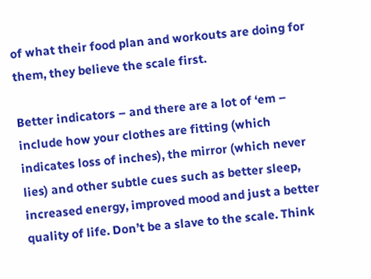of what their food plan and workouts are doing for them, they believe the scale first.

Better indicators – and there are a lot of ‘em – include how your clothes are fitting (which indicates loss of inches), the mirror (which never lies) and other subtle cues such as better sleep, increased energy, improved mood and just a better quality of life. Don’t be a slave to the scale. Think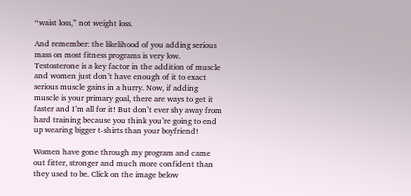“waist loss,” not weight loss.

And remember: the likelihood of you adding serious mass on most fitness programs is very low. Testosterone is a key factor in the addition of muscle and women just don’t have enough of it to exact serious muscle gains in a hurry. Now, if adding muscle is your primary goal, there are ways to get it faster and I’m all for it! But don’t ever shy away from hard training because you think you’re going to end up wearing bigger t-shirts than your boyfriend!

Women have gone through my program and came out fitter, stronger and much more confident than they used to be. Click on the image below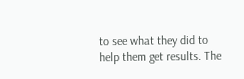to see what they did to help them get results. The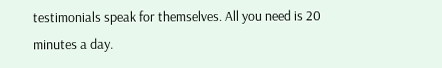testimonials speak for themselves. All you need is 20 minutes a day.